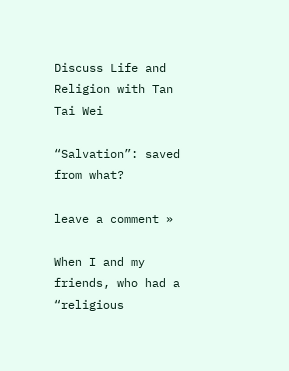Discuss Life and Religion with Tan Tai Wei

“Salvation”: saved from what?

leave a comment »

When I and my friends, who had a “religious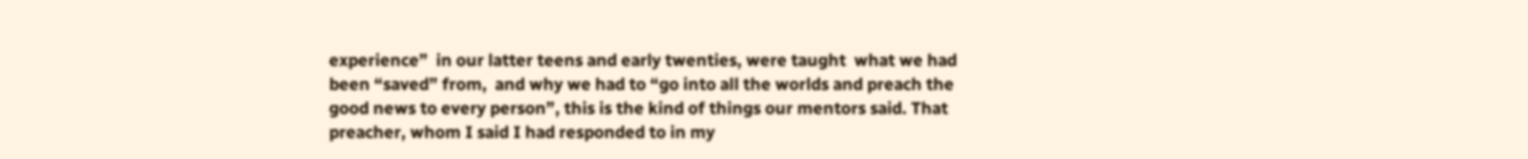experience”  in our latter teens and early twenties, were taught  what we had been “saved” from,  and why we had to “go into all the worlds and preach the good news to every person”, this is the kind of things our mentors said. That preacher, whom I said I had responded to in my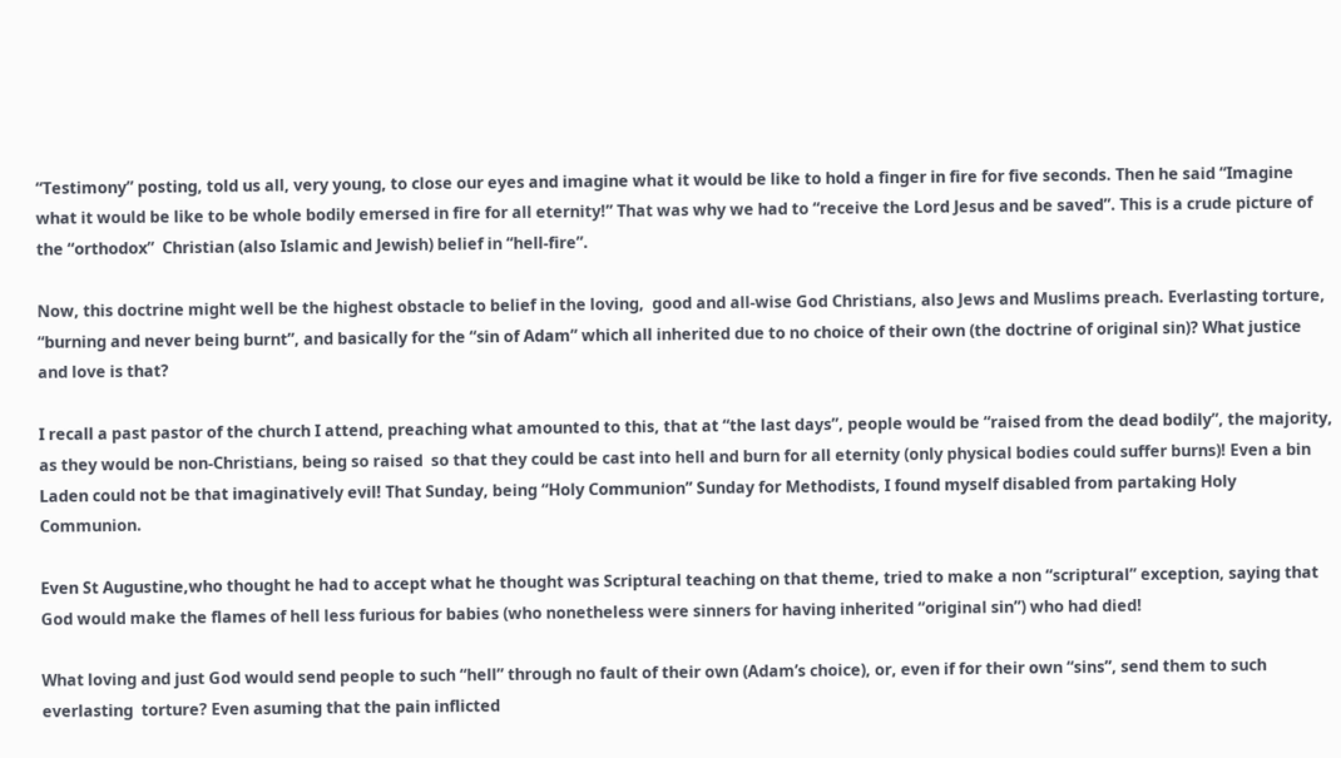“Testimony” posting, told us all, very young, to close our eyes and imagine what it would be like to hold a finger in fire for five seconds. Then he said “Imagine what it would be like to be whole bodily emersed in fire for all eternity!” That was why we had to “receive the Lord Jesus and be saved”. This is a crude picture of  the “orthodox”  Christian (also Islamic and Jewish) belief in “hell-fire”.

Now, this doctrine might well be the highest obstacle to belief in the loving,  good and all-wise God Christians, also Jews and Muslims preach. Everlasting torture, “burning and never being burnt”, and basically for the “sin of Adam” which all inherited due to no choice of their own (the doctrine of original sin)? What justice and love is that?

I recall a past pastor of the church I attend, preaching what amounted to this, that at “the last days”, people would be “raised from the dead bodily”, the majority, as they would be non-Christians, being so raised  so that they could be cast into hell and burn for all eternity (only physical bodies could suffer burns)! Even a bin Laden could not be that imaginatively evil! That Sunday, being “Holy Communion” Sunday for Methodists, I found myself disabled from partaking Holy Communion.

Even St Augustine,who thought he had to accept what he thought was Scriptural teaching on that theme, tried to make a non “scriptural” exception, saying that God would make the flames of hell less furious for babies (who nonetheless were sinners for having inherited “original sin”) who had died!

What loving and just God would send people to such “hell” through no fault of their own (Adam’s choice), or, even if for their own “sins”, send them to such everlasting  torture? Even asuming that the pain inflicted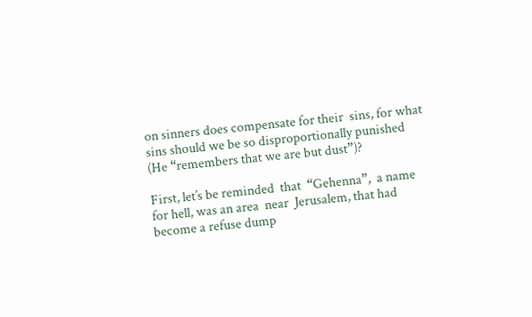on sinners does compensate for their  sins, for what sins should we be so disproportionally punished (He “remembers that we are but dust”)?

First, let’s be reminded  that  “Gehenna”,  a name for hell, was an area  near  Jerusalem, that had become a refuse dump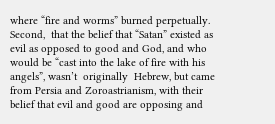where “fire and worms” burned perpetually. Second,  that the belief that “Satan” existed as evil as opposed to good and God, and who would be “cast into the lake of fire with his angels”, wasn’t  originally  Hebrew, but came from Persia and Zoroastrianism, with their belief that evil and good are opposing and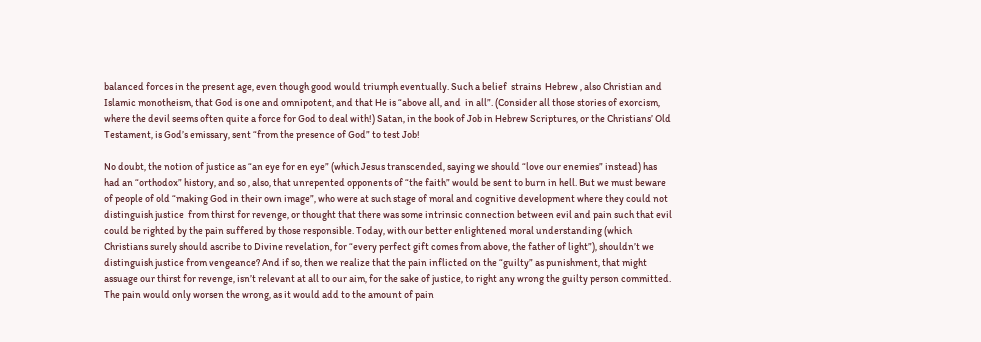balanced forces in the present age, even though good would triumph eventually. Such a belief  strains  Hebrew , also Christian and Islamic monotheism, that God is one and omnipotent, and that He is “above all, and  in all”. (Consider all those stories of exorcism, where the devil seems often quite a force for God to deal with!) Satan, in the book of Job in Hebrew Scriptures, or the Christians’ Old Testament, is God’s emissary, sent “from the presence of God” to test Job!

No doubt, the notion of justice as “an eye for en eye” (which Jesus transcended, saying we should “love our enemies” instead) has had an “orthodox” history, and so , also, that unrepented opponents of “the faith” would be sent to burn in hell. But we must beware of people of old “making God in their own image”, who were at such stage of moral and cognitive development where they could not distinguish justice  from thirst for revenge, or thought that there was some intrinsic connection between evil and pain such that evil could be righted by the pain suffered by those responsible. Today, with our better enlightened moral understanding (which Christians surely should ascribe to Divine revelation, for “every perfect gift comes from above, the father of light”), shouldn’t we distinguish justice from vengeance? And if so, then we realize that the pain inflicted on the “guilty” as punishment, that might assuage our thirst for revenge, isn’t relevant at all to our aim, for the sake of justice, to right any wrong the guilty person committed. The pain would only worsen the wrong, as it would add to the amount of pain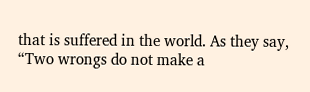that is suffered in the world. As they say, “Two wrongs do not make a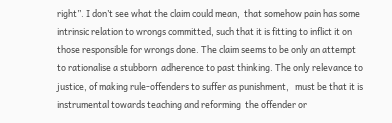right”. I don’t see what the claim could mean,  that somehow pain has some intrinsic relation to wrongs committed, such that it is fitting to inflict it on those responsible for wrongs done. The claim seems to be only an attempt to rationalise a stubborn  adherence to past thinking. The only relevance to justice, of making rule-offenders to suffer as punishment,   must be that it is instrumental towards teaching and reforming  the offender or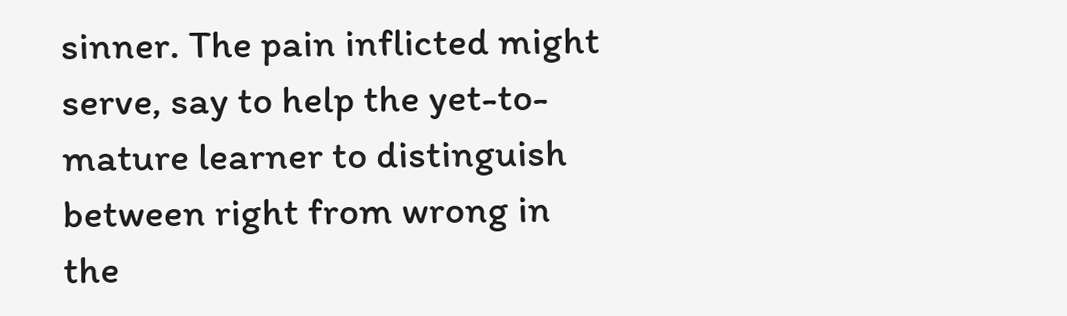sinner. The pain inflicted might serve, say to help the yet-to-mature learner to distinguish between right from wrong in the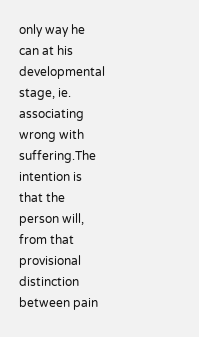only way he can at his developmental stage, ie. associating wrong with suffering.The intention is  that the person will, from that provisional distinction between pain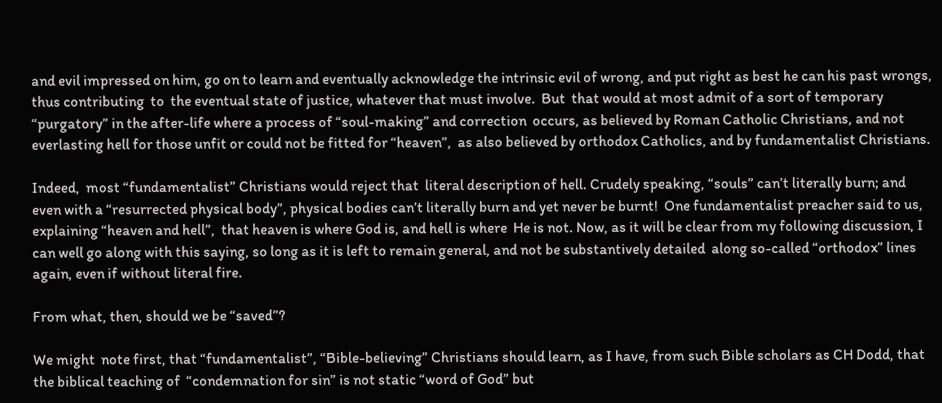and evil impressed on him, go on to learn and eventually acknowledge the intrinsic evil of wrong, and put right as best he can his past wrongs, thus contributing  to  the eventual state of justice, whatever that must involve.  But  that would at most admit of a sort of temporary “purgatory” in the after-life where a process of “soul-making” and correction  occurs, as believed by Roman Catholic Christians, and not everlasting hell for those unfit or could not be fitted for “heaven”,  as also believed by orthodox Catholics, and by fundamentalist Christians.

Indeed,  most “fundamentalist” Christians would reject that  literal description of hell. Crudely speaking, “souls” can’t literally burn; and even with a “resurrected physical body”, physical bodies can’t literally burn and yet never be burnt!  One fundamentalist preacher said to us, explaining “heaven and hell”,  that heaven is where God is, and hell is where  He is not. Now, as it will be clear from my following discussion, I can well go along with this saying, so long as it is left to remain general, and not be substantively detailed  along so-called “orthodox” lines again, even if without literal fire.

From what, then, should we be “saved”?

We might  note first, that “fundamentalist”, “Bible-believing” Christians should learn, as I have, from such Bible scholars as CH Dodd, that the biblical teaching of  “condemnation for sin” is not static “word of God” but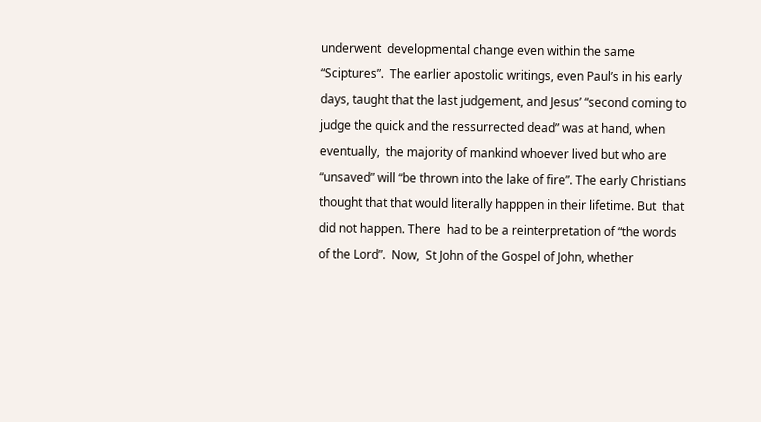underwent  developmental change even within the same “Sciptures”.  The earlier apostolic writings, even Paul’s in his early days, taught that the last judgement, and Jesus’ “second coming to judge the quick and the ressurrected dead” was at hand, when  eventually,  the majority of mankind whoever lived but who are “unsaved” will “be thrown into the lake of fire”. The early Christians  thought that that would literally happpen in their lifetime. But  that did not happen. There  had to be a reinterpretation of “the words of the Lord”.  Now,  St John of the Gospel of John, whether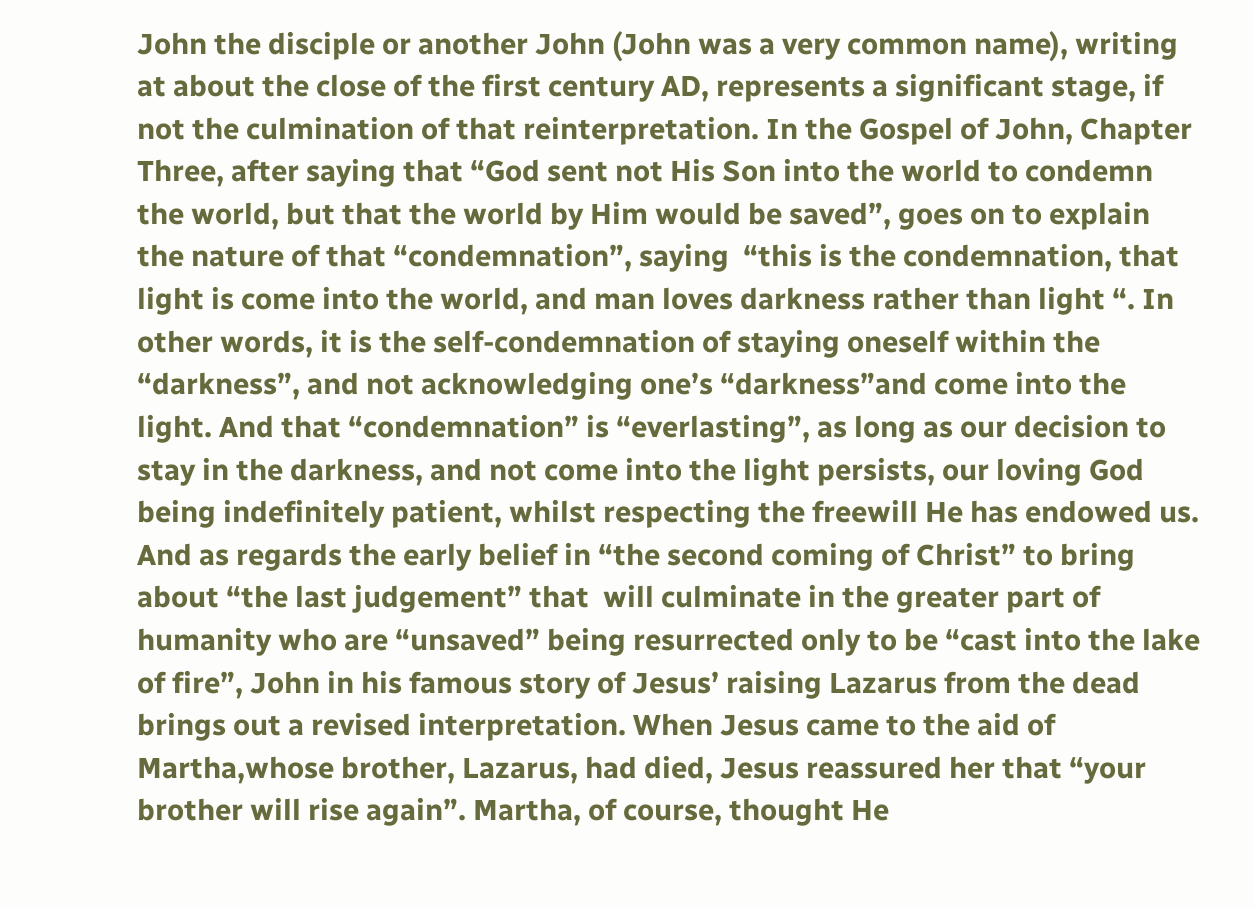John the disciple or another John (John was a very common name), writing at about the close of the first century AD, represents a significant stage, if not the culmination of that reinterpretation. In the Gospel of John, Chapter Three, after saying that “God sent not His Son into the world to condemn the world, but that the world by Him would be saved”, goes on to explain the nature of that “condemnation”, saying  “this is the condemnation, that light is come into the world, and man loves darkness rather than light “. In other words, it is the self-condemnation of staying oneself within the “darkness”, and not acknowledging one’s “darkness”and come into the light. And that “condemnation” is “everlasting”, as long as our decision to stay in the darkness, and not come into the light persists, our loving God being indefinitely patient, whilst respecting the freewill He has endowed us. And as regards the early belief in “the second coming of Christ” to bring about “the last judgement” that  will culminate in the greater part of humanity who are “unsaved” being resurrected only to be “cast into the lake of fire”, John in his famous story of Jesus’ raising Lazarus from the dead brings out a revised interpretation. When Jesus came to the aid of Martha,whose brother, Lazarus, had died, Jesus reassured her that “your brother will rise again”. Martha, of course, thought He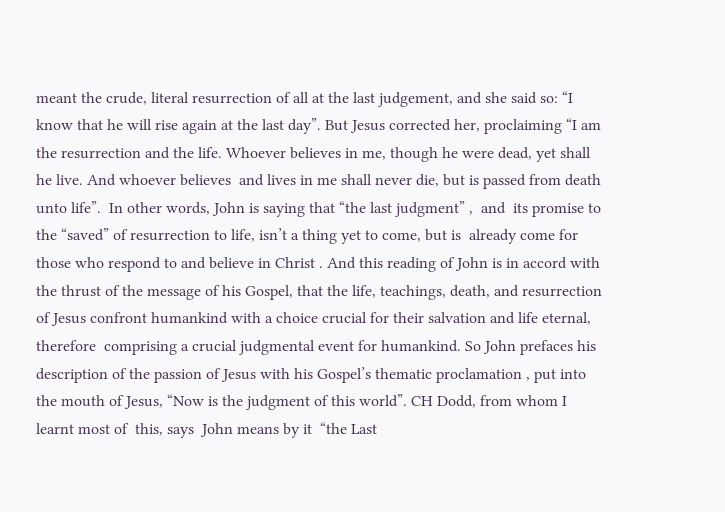meant the crude, literal resurrection of all at the last judgement, and she said so: “I know that he will rise again at the last day”. But Jesus corrected her, proclaiming “I am the resurrection and the life. Whoever believes in me, though he were dead, yet shall he live. And whoever believes  and lives in me shall never die, but is passed from death unto life”.  In other words, John is saying that “the last judgment” ,  and  its promise to the “saved” of resurrection to life, isn’t a thing yet to come, but is  already come for those who respond to and believe in Christ . And this reading of John is in accord with the thrust of the message of his Gospel, that the life, teachings, death, and resurrection of Jesus confront humankind with a choice crucial for their salvation and life eternal, therefore  comprising a crucial judgmental event for humankind. So John prefaces his description of the passion of Jesus with his Gospel’s thematic proclamation , put into the mouth of Jesus, “Now is the judgment of this world”. CH Dodd, from whom I learnt most of  this, says  John means by it  “the Last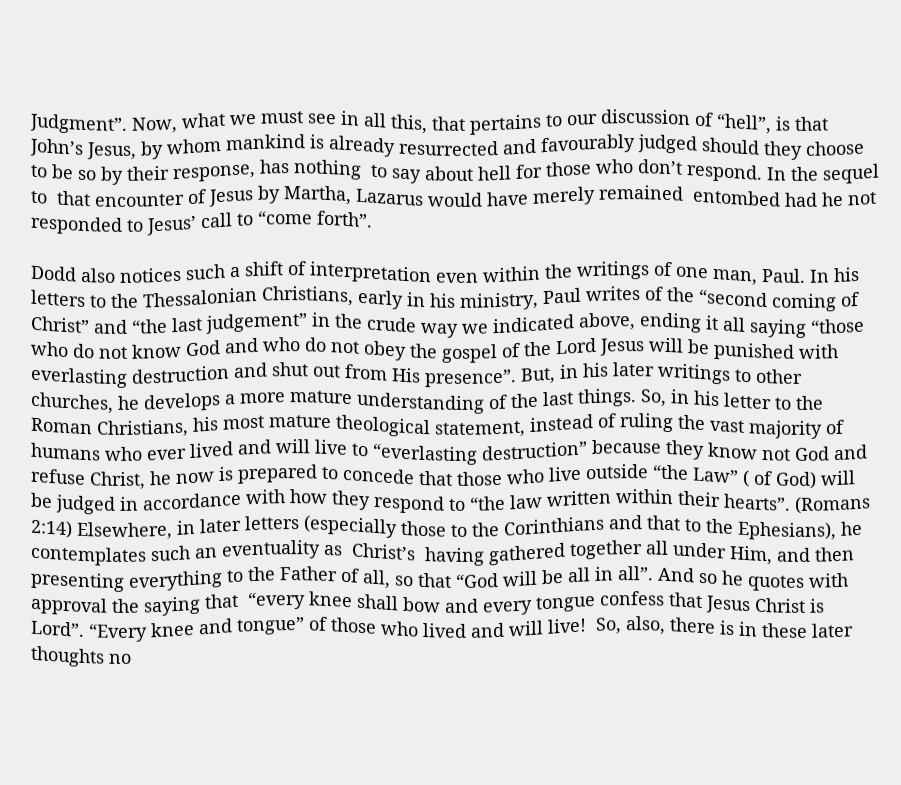Judgment”. Now, what we must see in all this, that pertains to our discussion of “hell”, is that John’s Jesus, by whom mankind is already resurrected and favourably judged should they choose to be so by their response, has nothing  to say about hell for those who don’t respond. In the sequel to  that encounter of Jesus by Martha, Lazarus would have merely remained  entombed had he not responded to Jesus’ call to “come forth”.

Dodd also notices such a shift of interpretation even within the writings of one man, Paul. In his letters to the Thessalonian Christians, early in his ministry, Paul writes of the “second coming of Christ” and “the last judgement” in the crude way we indicated above, ending it all saying “those who do not know God and who do not obey the gospel of the Lord Jesus will be punished with everlasting destruction and shut out from His presence”. But, in his later writings to other churches, he develops a more mature understanding of the last things. So, in his letter to the Roman Christians, his most mature theological statement, instead of ruling the vast majority of humans who ever lived and will live to “everlasting destruction” because they know not God and refuse Christ, he now is prepared to concede that those who live outside “the Law” ( of God) will be judged in accordance with how they respond to “the law written within their hearts”. (Romans 2:14) Elsewhere, in later letters (especially those to the Corinthians and that to the Ephesians), he contemplates such an eventuality as  Christ’s  having gathered together all under Him, and then  presenting everything to the Father of all, so that “God will be all in all”. And so he quotes with approval the saying that  “every knee shall bow and every tongue confess that Jesus Christ is Lord”. “Every knee and tongue” of those who lived and will live!  So, also, there is in these later thoughts no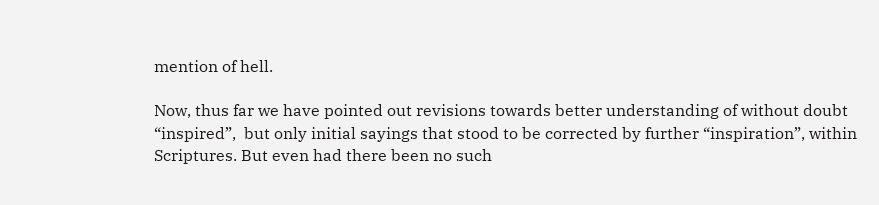mention of hell.

Now, thus far we have pointed out revisions towards better understanding of without doubt  “inspired”,  but only initial sayings that stood to be corrected by further “inspiration”, within Scriptures. But even had there been no such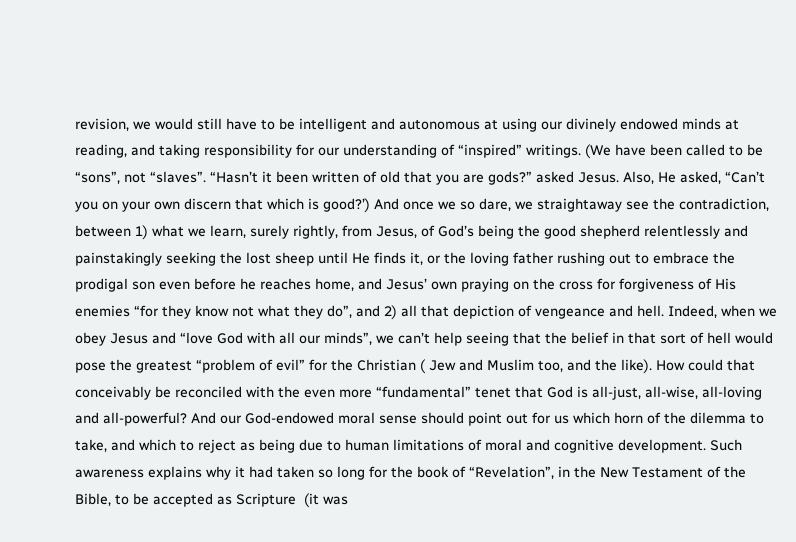revision, we would still have to be intelligent and autonomous at using our divinely endowed minds at reading, and taking responsibility for our understanding of “inspired” writings. (We have been called to be “sons”, not “slaves”. “Hasn’t it been written of old that you are gods?” asked Jesus. Also, He asked, “Can’t you on your own discern that which is good?’) And once we so dare, we straightaway see the contradiction, between 1) what we learn, surely rightly, from Jesus, of God’s being the good shepherd relentlessly and painstakingly seeking the lost sheep until He finds it, or the loving father rushing out to embrace the prodigal son even before he reaches home, and Jesus’ own praying on the cross for forgiveness of His enemies “for they know not what they do”, and 2) all that depiction of vengeance and hell. Indeed, when we obey Jesus and “love God with all our minds”, we can’t help seeing that the belief in that sort of hell would pose the greatest “problem of evil” for the Christian ( Jew and Muslim too, and the like). How could that conceivably be reconciled with the even more “fundamental” tenet that God is all-just, all-wise, all-loving and all-powerful? And our God-endowed moral sense should point out for us which horn of the dilemma to take, and which to reject as being due to human limitations of moral and cognitive development. Such awareness explains why it had taken so long for the book of “Revelation”, in the New Testament of the Bible, to be accepted as Scripture  (it was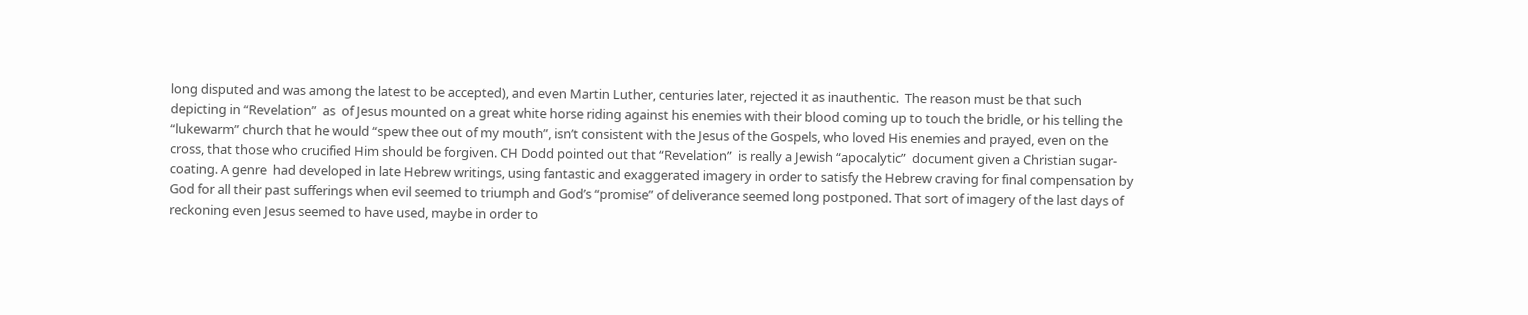long disputed and was among the latest to be accepted), and even Martin Luther, centuries later, rejected it as inauthentic.  The reason must be that such  depicting in “Revelation”  as  of Jesus mounted on a great white horse riding against his enemies with their blood coming up to touch the bridle, or his telling the “lukewarm” church that he would “spew thee out of my mouth”, isn’t consistent with the Jesus of the Gospels, who loved His enemies and prayed, even on the cross, that those who crucified Him should be forgiven. CH Dodd pointed out that “Revelation”  is really a Jewish “apocalytic”  document given a Christian sugar-coating. A genre  had developed in late Hebrew writings, using fantastic and exaggerated imagery in order to satisfy the Hebrew craving for final compensation by God for all their past sufferings when evil seemed to triumph and God’s “promise” of deliverance seemed long postponed. That sort of imagery of the last days of reckoning even Jesus seemed to have used, maybe in order to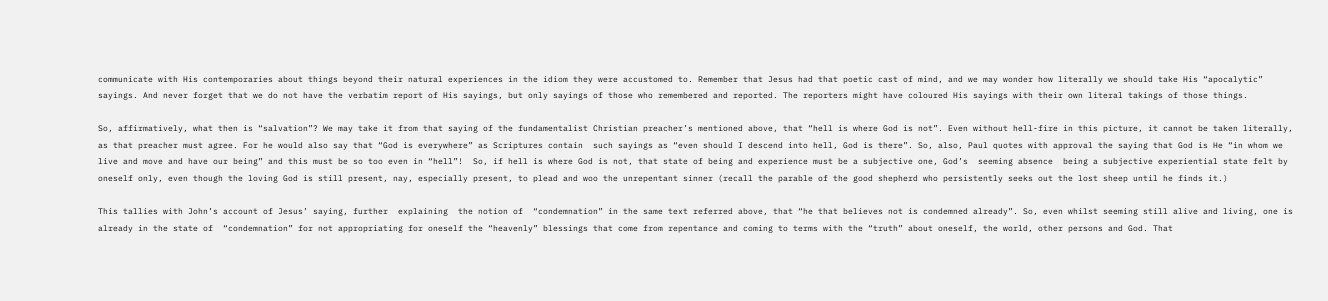communicate with His contemporaries about things beyond their natural experiences in the idiom they were accustomed to. Remember that Jesus had that poetic cast of mind, and we may wonder how literally we should take His “apocalytic” sayings. And never forget that we do not have the verbatim report of His sayings, but only sayings of those who remembered and reported. The reporters might have coloured His sayings with their own literal takings of those things.

So, affirmatively, what then is “salvation”? We may take it from that saying of the fundamentalist Christian preacher’s mentioned above, that “hell is where God is not”. Even without hell-fire in this picture, it cannot be taken literally, as that preacher must agree. For he would also say that “God is everywhere” as Scriptures contain  such sayings as “even should I descend into hell, God is there”. So, also, Paul quotes with approval the saying that God is He “in whom we live and move and have our being” and this must be so too even in “hell”!  So, if hell is where God is not, that state of being and experience must be a subjective one, God’s  seeming absence  being a subjective experiential state felt by oneself only, even though the loving God is still present, nay, especially present, to plead and woo the unrepentant sinner (recall the parable of the good shepherd who persistently seeks out the lost sheep until he finds it.)

This tallies with John’s account of Jesus’ saying, further  explaining  the notion of  “condemnation” in the same text referred above, that “he that believes not is condemned already”. So, even whilst seeming still alive and living, one is already in the state of  “condemnation” for not appropriating for oneself the “heavenly” blessings that come from repentance and coming to terms with the “truth” about oneself, the world, other persons and God. That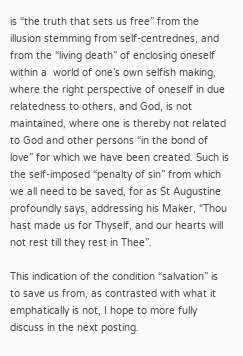is “the truth that sets us free” from the illusion stemming from self-centrednes, and from the “living death” of enclosing oneself within a  world of one’s own selfish making, where the right perspective of oneself in due relatedness to others, and God, is not maintained, where one is thereby not related to God and other persons “in the bond of love” for which we have been created. Such is the self-imposed “penalty of sin” from which we all need to be saved, for as St Augustine profoundly says, addressing his Maker, “Thou hast made us for Thyself, and our hearts will not rest till they rest in Thee”.

This indication of the condition “salvation” is to save us from, as contrasted with what it emphatically is not, I hope to more fully discuss in the next posting.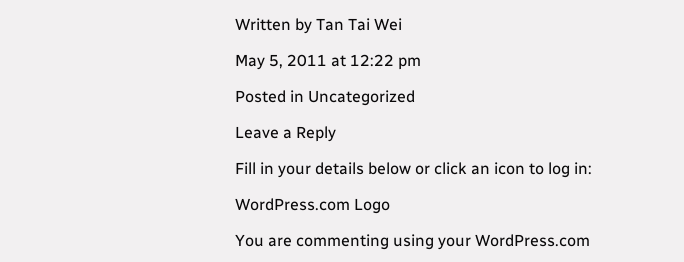Written by Tan Tai Wei

May 5, 2011 at 12:22 pm

Posted in Uncategorized

Leave a Reply

Fill in your details below or click an icon to log in:

WordPress.com Logo

You are commenting using your WordPress.com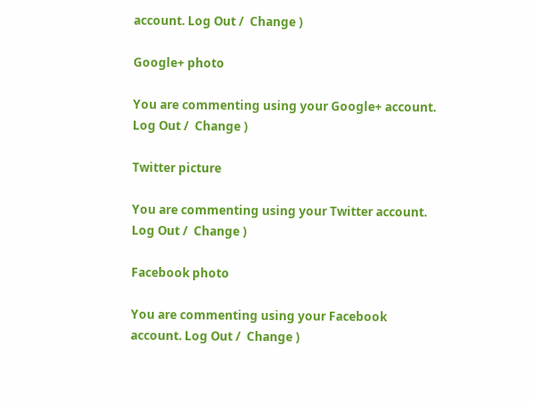account. Log Out /  Change )

Google+ photo

You are commenting using your Google+ account. Log Out /  Change )

Twitter picture

You are commenting using your Twitter account. Log Out /  Change )

Facebook photo

You are commenting using your Facebook account. Log Out /  Change )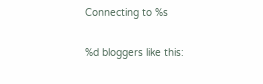Connecting to %s

%d bloggers like this: